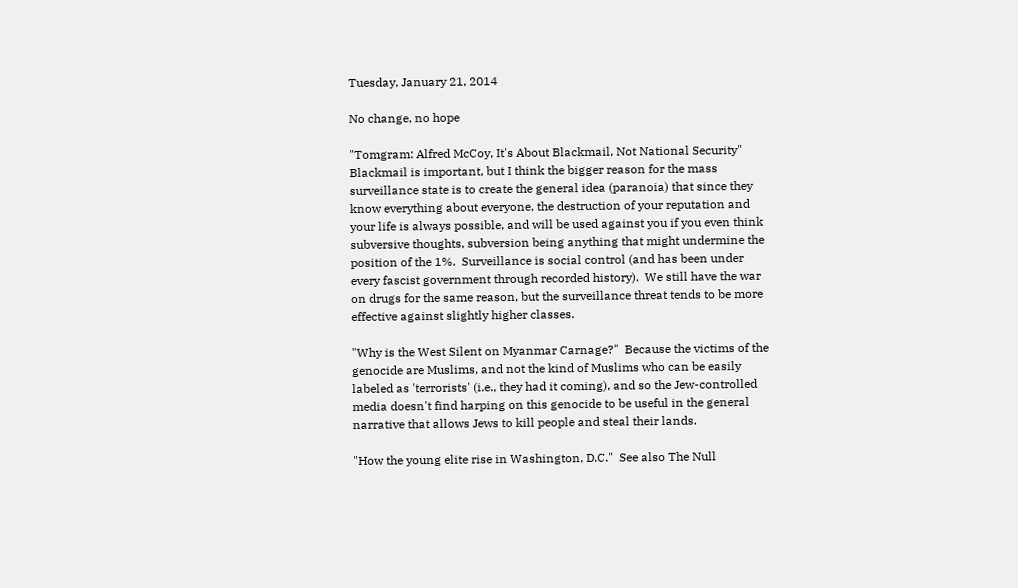Tuesday, January 21, 2014

No change, no hope

"Tomgram: Alfred McCoy, It's About Blackmail, Not National Security"  Blackmail is important, but I think the bigger reason for the mass surveillance state is to create the general idea (paranoia) that since they know everything about everyone, the destruction of your reputation and your life is always possible, and will be used against you if you even think subversive thoughts, subversion being anything that might undermine the position of the 1%.  Surveillance is social control (and has been under every fascist government through recorded history).  We still have the war on drugs for the same reason, but the surveillance threat tends to be more effective against slightly higher classes.

"Why is the West Silent on Myanmar Carnage?"  Because the victims of the genocide are Muslims, and not the kind of Muslims who can be easily labeled as 'terrorists' (i.e., they had it coming), and so the Jew-controlled media doesn't find harping on this genocide to be useful in the general narrative that allows Jews to kill people and steal their lands.

"How the young elite rise in Washington, D.C."  See also The Null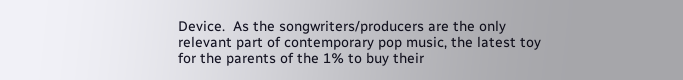Device.  As the songwriters/producers are the only relevant part of contemporary pop music, the latest toy for the parents of the 1% to buy their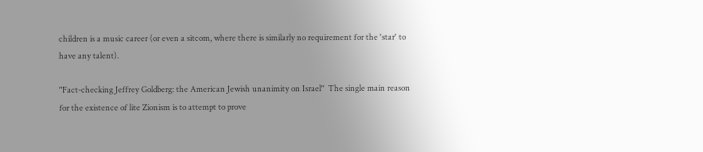children is a music career (or even a sitcom, where there is similarly no requirement for the 'star' to have any talent).

"Fact-checking Jeffrey Goldberg: the American Jewish unanimity on Israel"  The single main reason for the existence of lite Zionism is to attempt to prove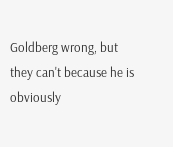Goldberg wrong, but they can't because he is obviously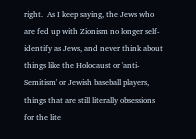right.  As I keep saying, the Jews who are fed up with Zionism no longer self-identify as Jews, and never think about things like the Holocaust or 'anti-Semitism' or Jewish baseball players, things that are still literally obsessions for the lite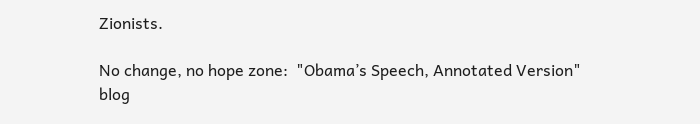Zionists.

No change, no hope zone:  "Obama’s Speech, Annotated Version"
blog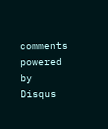comments powered by Disqus